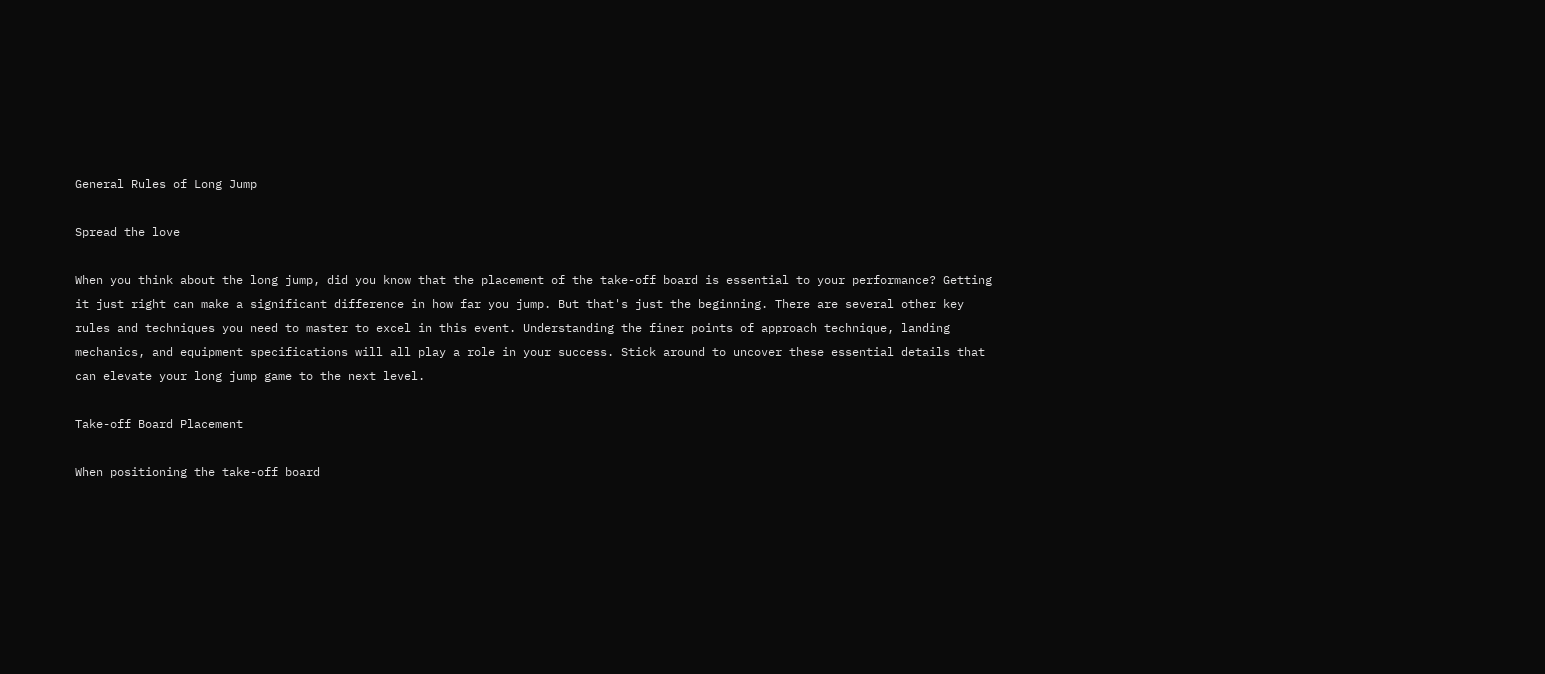General Rules of Long Jump

Spread the love

When you think about the long jump, did you know that the placement of the take-off board is essential to your performance? Getting it just right can make a significant difference in how far you jump. But that's just the beginning. There are several other key rules and techniques you need to master to excel in this event. Understanding the finer points of approach technique, landing mechanics, and equipment specifications will all play a role in your success. Stick around to uncover these essential details that can elevate your long jump game to the next level.

Take-off Board Placement

When positioning the take-off board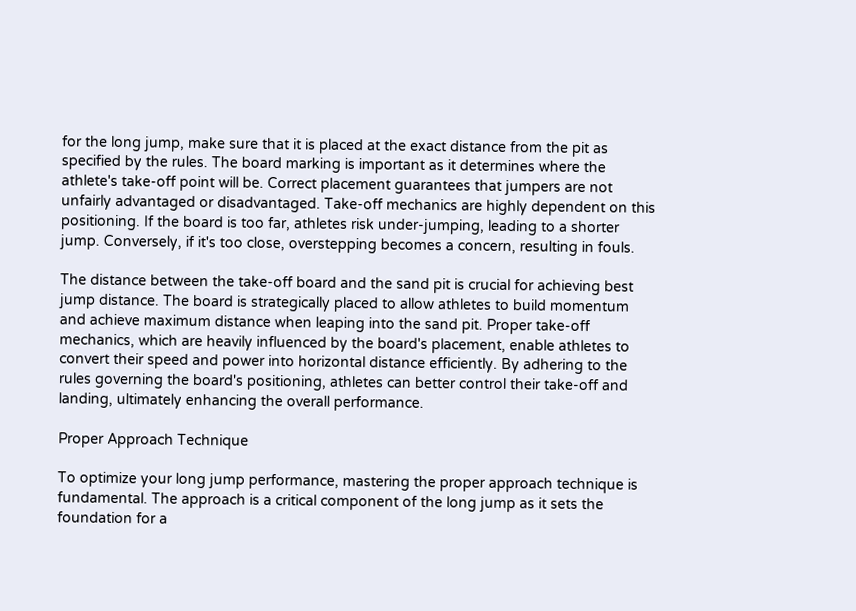for the long jump, make sure that it is placed at the exact distance from the pit as specified by the rules. The board marking is important as it determines where the athlete's take-off point will be. Correct placement guarantees that jumpers are not unfairly advantaged or disadvantaged. Take-off mechanics are highly dependent on this positioning. If the board is too far, athletes risk under-jumping, leading to a shorter jump. Conversely, if it's too close, overstepping becomes a concern, resulting in fouls.

The distance between the take-off board and the sand pit is crucial for achieving best jump distance. The board is strategically placed to allow athletes to build momentum and achieve maximum distance when leaping into the sand pit. Proper take-off mechanics, which are heavily influenced by the board's placement, enable athletes to convert their speed and power into horizontal distance efficiently. By adhering to the rules governing the board's positioning, athletes can better control their take-off and landing, ultimately enhancing the overall performance.

Proper Approach Technique

To optimize your long jump performance, mastering the proper approach technique is fundamental. The approach is a critical component of the long jump as it sets the foundation for a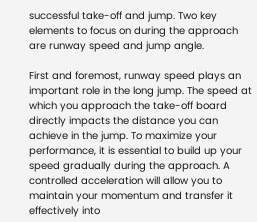successful take-off and jump. Two key elements to focus on during the approach are runway speed and jump angle.

First and foremost, runway speed plays an important role in the long jump. The speed at which you approach the take-off board directly impacts the distance you can achieve in the jump. To maximize your performance, it is essential to build up your speed gradually during the approach. A controlled acceleration will allow you to maintain your momentum and transfer it effectively into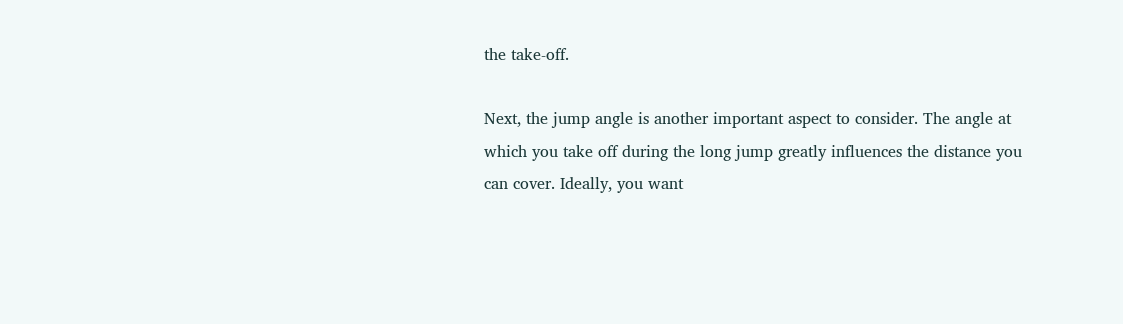the take-off.

Next, the jump angle is another important aspect to consider. The angle at which you take off during the long jump greatly influences the distance you can cover. Ideally, you want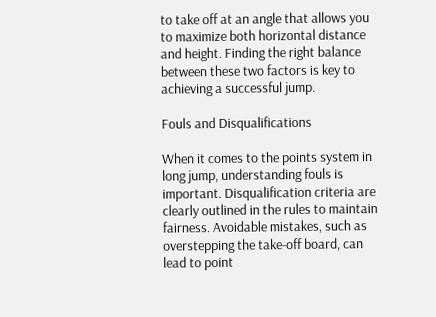to take off at an angle that allows you to maximize both horizontal distance and height. Finding the right balance between these two factors is key to achieving a successful jump.

Fouls and Disqualifications

When it comes to the points system in long jump, understanding fouls is important. Disqualification criteria are clearly outlined in the rules to maintain fairness. Avoidable mistakes, such as overstepping the take-off board, can lead to point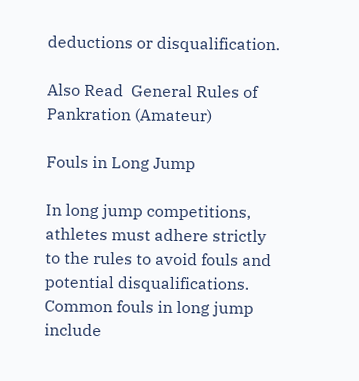deductions or disqualification.

Also Read  General Rules of Pankration (Amateur)

Fouls in Long Jump

In long jump competitions, athletes must adhere strictly to the rules to avoid fouls and potential disqualifications. Common fouls in long jump include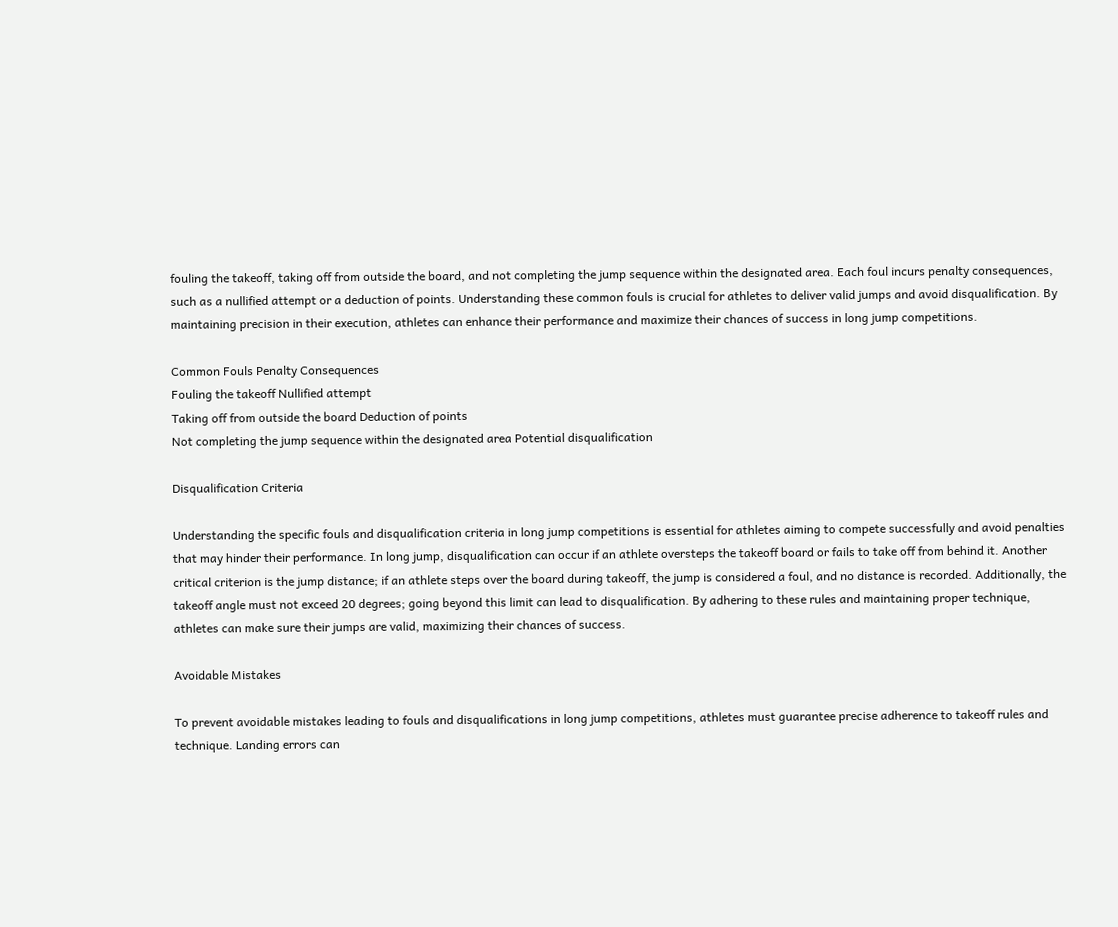fouling the takeoff, taking off from outside the board, and not completing the jump sequence within the designated area. Each foul incurs penalty consequences, such as a nullified attempt or a deduction of points. Understanding these common fouls is crucial for athletes to deliver valid jumps and avoid disqualification. By maintaining precision in their execution, athletes can enhance their performance and maximize their chances of success in long jump competitions.

Common Fouls Penalty Consequences
Fouling the takeoff Nullified attempt
Taking off from outside the board Deduction of points
Not completing the jump sequence within the designated area Potential disqualification

Disqualification Criteria

Understanding the specific fouls and disqualification criteria in long jump competitions is essential for athletes aiming to compete successfully and avoid penalties that may hinder their performance. In long jump, disqualification can occur if an athlete oversteps the takeoff board or fails to take off from behind it. Another critical criterion is the jump distance; if an athlete steps over the board during takeoff, the jump is considered a foul, and no distance is recorded. Additionally, the takeoff angle must not exceed 20 degrees; going beyond this limit can lead to disqualification. By adhering to these rules and maintaining proper technique, athletes can make sure their jumps are valid, maximizing their chances of success.

Avoidable Mistakes

To prevent avoidable mistakes leading to fouls and disqualifications in long jump competitions, athletes must guarantee precise adherence to takeoff rules and technique. Landing errors can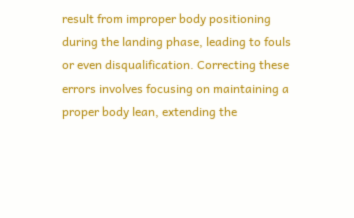result from improper body positioning during the landing phase, leading to fouls or even disqualification. Correcting these errors involves focusing on maintaining a proper body lean, extending the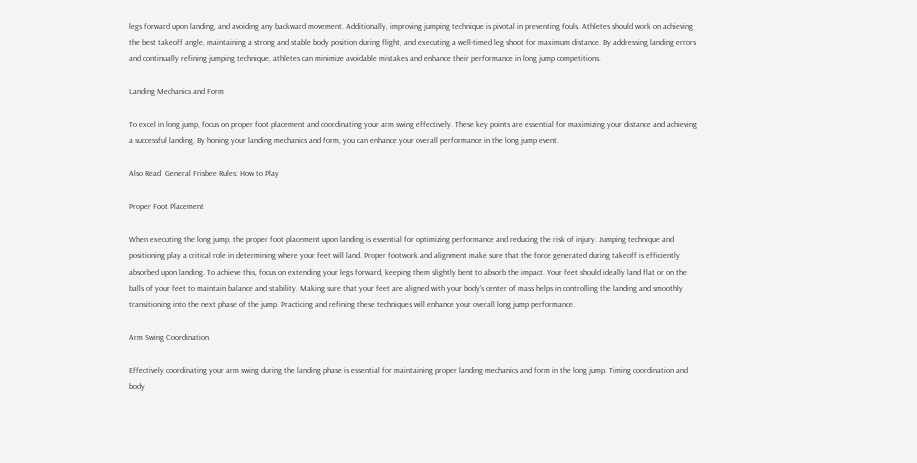legs forward upon landing, and avoiding any backward movement. Additionally, improving jumping technique is pivotal in preventing fouls. Athletes should work on achieving the best takeoff angle, maintaining a strong and stable body position during flight, and executing a well-timed leg shoot for maximum distance. By addressing landing errors and continually refining jumping technique, athletes can minimize avoidable mistakes and enhance their performance in long jump competitions.

Landing Mechanics and Form

To excel in long jump, focus on proper foot placement and coordinating your arm swing effectively. These key points are essential for maximizing your distance and achieving a successful landing. By honing your landing mechanics and form, you can enhance your overall performance in the long jump event.

Also Read  General Frisbee Rules: How to Play

Proper Foot Placement

When executing the long jump, the proper foot placement upon landing is essential for optimizing performance and reducing the risk of injury. Jumping technique and positioning play a critical role in determining where your feet will land. Proper footwork and alignment make sure that the force generated during takeoff is efficiently absorbed upon landing. To achieve this, focus on extending your legs forward, keeping them slightly bent to absorb the impact. Your feet should ideally land flat or on the balls of your feet to maintain balance and stability. Making sure that your feet are aligned with your body's center of mass helps in controlling the landing and smoothly transitioning into the next phase of the jump. Practicing and refining these techniques will enhance your overall long jump performance.

Arm Swing Coordination

Effectively coordinating your arm swing during the landing phase is essential for maintaining proper landing mechanics and form in the long jump. Timing coordination and body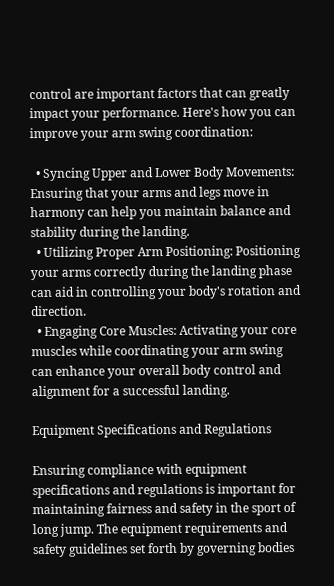control are important factors that can greatly impact your performance. Here's how you can improve your arm swing coordination:

  • Syncing Upper and Lower Body Movements: Ensuring that your arms and legs move in harmony can help you maintain balance and stability during the landing.
  • Utilizing Proper Arm Positioning: Positioning your arms correctly during the landing phase can aid in controlling your body's rotation and direction.
  • Engaging Core Muscles: Activating your core muscles while coordinating your arm swing can enhance your overall body control and alignment for a successful landing.

Equipment Specifications and Regulations

Ensuring compliance with equipment specifications and regulations is important for maintaining fairness and safety in the sport of long jump. The equipment requirements and safety guidelines set forth by governing bodies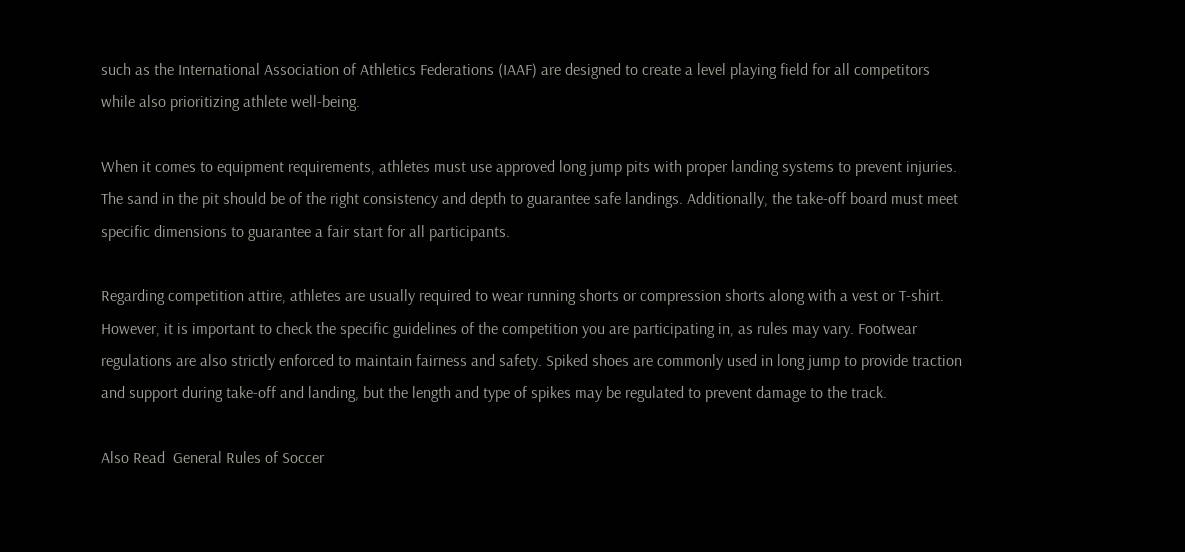such as the International Association of Athletics Federations (IAAF) are designed to create a level playing field for all competitors while also prioritizing athlete well-being.

When it comes to equipment requirements, athletes must use approved long jump pits with proper landing systems to prevent injuries. The sand in the pit should be of the right consistency and depth to guarantee safe landings. Additionally, the take-off board must meet specific dimensions to guarantee a fair start for all participants.

Regarding competition attire, athletes are usually required to wear running shorts or compression shorts along with a vest or T-shirt. However, it is important to check the specific guidelines of the competition you are participating in, as rules may vary. Footwear regulations are also strictly enforced to maintain fairness and safety. Spiked shoes are commonly used in long jump to provide traction and support during take-off and landing, but the length and type of spikes may be regulated to prevent damage to the track.

Also Read  General Rules of Soccer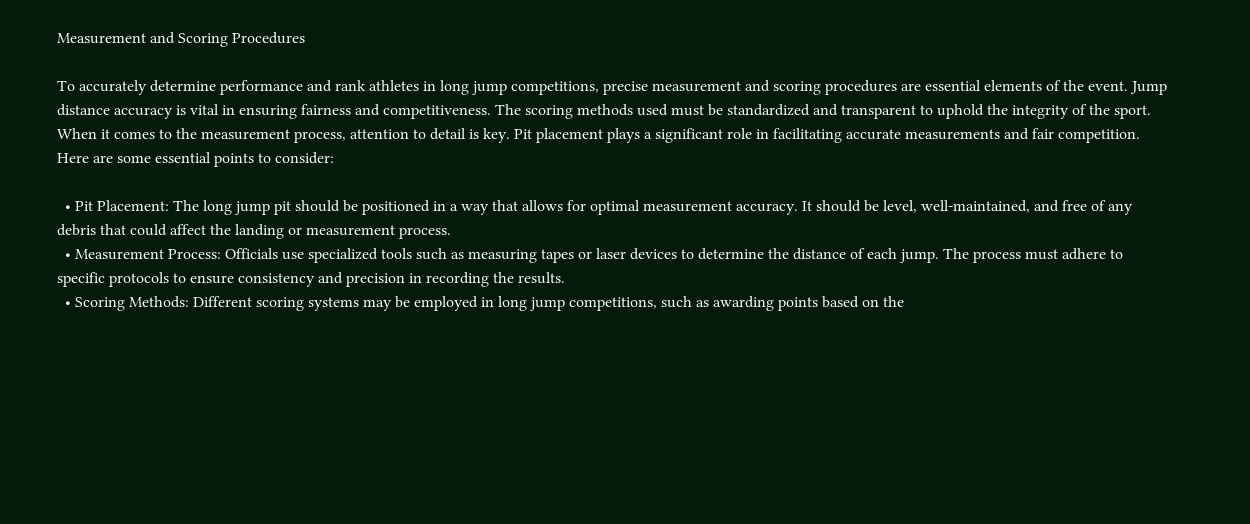Measurement and Scoring Procedures

To accurately determine performance and rank athletes in long jump competitions, precise measurement and scoring procedures are essential elements of the event. Jump distance accuracy is vital in ensuring fairness and competitiveness. The scoring methods used must be standardized and transparent to uphold the integrity of the sport. When it comes to the measurement process, attention to detail is key. Pit placement plays a significant role in facilitating accurate measurements and fair competition. Here are some essential points to consider:

  • Pit Placement: The long jump pit should be positioned in a way that allows for optimal measurement accuracy. It should be level, well-maintained, and free of any debris that could affect the landing or measurement process.
  • Measurement Process: Officials use specialized tools such as measuring tapes or laser devices to determine the distance of each jump. The process must adhere to specific protocols to ensure consistency and precision in recording the results.
  • Scoring Methods: Different scoring systems may be employed in long jump competitions, such as awarding points based on the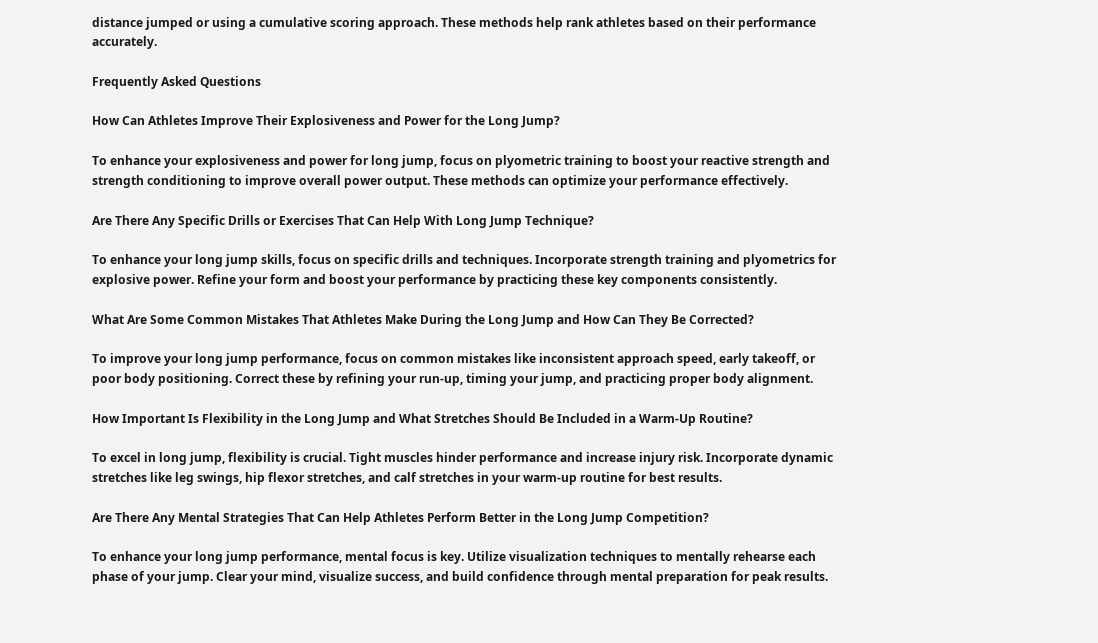distance jumped or using a cumulative scoring approach. These methods help rank athletes based on their performance accurately.

Frequently Asked Questions

How Can Athletes Improve Their Explosiveness and Power for the Long Jump?

To enhance your explosiveness and power for long jump, focus on plyometric training to boost your reactive strength and strength conditioning to improve overall power output. These methods can optimize your performance effectively.

Are There Any Specific Drills or Exercises That Can Help With Long Jump Technique?

To enhance your long jump skills, focus on specific drills and techniques. Incorporate strength training and plyometrics for explosive power. Refine your form and boost your performance by practicing these key components consistently.

What Are Some Common Mistakes That Athletes Make During the Long Jump and How Can They Be Corrected?

To improve your long jump performance, focus on common mistakes like inconsistent approach speed, early takeoff, or poor body positioning. Correct these by refining your run-up, timing your jump, and practicing proper body alignment.

How Important Is Flexibility in the Long Jump and What Stretches Should Be Included in a Warm-Up Routine?

To excel in long jump, flexibility is crucial. Tight muscles hinder performance and increase injury risk. Incorporate dynamic stretches like leg swings, hip flexor stretches, and calf stretches in your warm-up routine for best results.

Are There Any Mental Strategies That Can Help Athletes Perform Better in the Long Jump Competition?

To enhance your long jump performance, mental focus is key. Utilize visualization techniques to mentally rehearse each phase of your jump. Clear your mind, visualize success, and build confidence through mental preparation for peak results.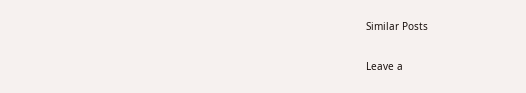Similar Posts

Leave a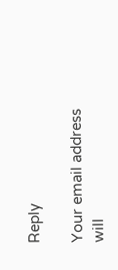Reply

Your email address will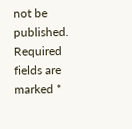not be published. Required fields are marked *